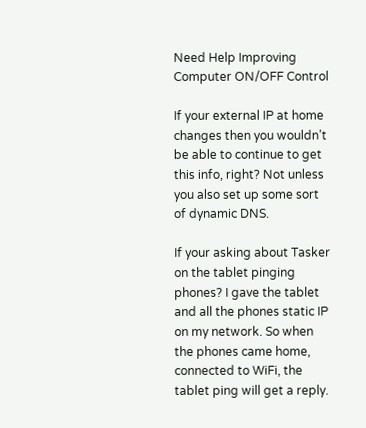Need Help Improving Computer ON/OFF Control

If your external IP at home changes then you wouldn’t be able to continue to get this info, right? Not unless you also set up some sort of dynamic DNS.

If your asking about Tasker on the tablet pinging phones? I gave the tablet and all the phones static IP on my network. So when the phones came home, connected to WiFi, the tablet ping will get a reply.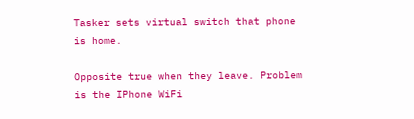Tasker sets virtual switch that phone is home.

Opposite true when they leave. Problem is the IPhone WiFi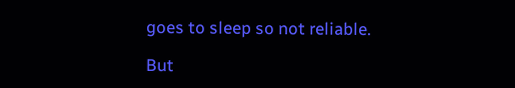goes to sleep so not reliable.

But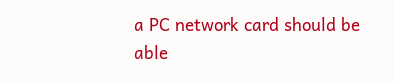a PC network card should be able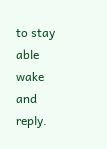to stay able wake and reply.